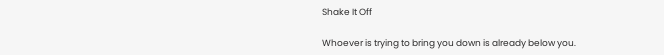Shake It Off

Whoever is trying to bring you down is already below you.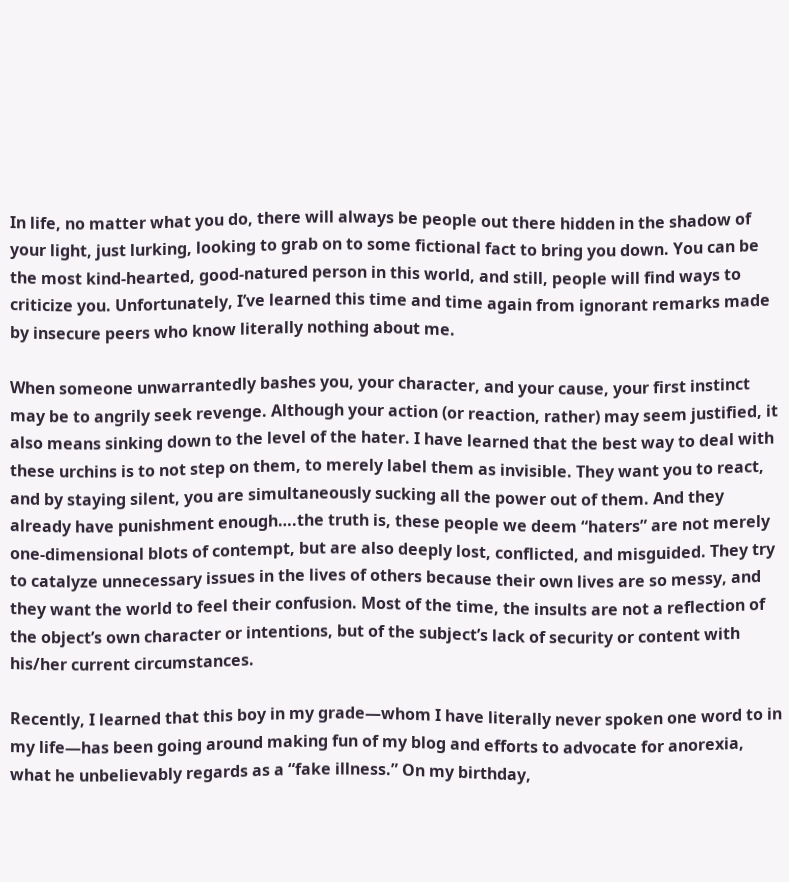In life, no matter what you do, there will always be people out there hidden in the shadow of your light, just lurking, looking to grab on to some fictional fact to bring you down. You can be the most kind-hearted, good-natured person in this world, and still, people will find ways to criticize you. Unfortunately, I’ve learned this time and time again from ignorant remarks made by insecure peers who know literally nothing about me.

When someone unwarrantedly bashes you, your character, and your cause, your first instinct may be to angrily seek revenge. Although your action (or reaction, rather) may seem justified, it also means sinking down to the level of the hater. I have learned that the best way to deal with these urchins is to not step on them, to merely label them as invisible. They want you to react, and by staying silent, you are simultaneously sucking all the power out of them. And they already have punishment enough….the truth is, these people we deem “haters” are not merely one-dimensional blots of contempt, but are also deeply lost, conflicted, and misguided. They try to catalyze unnecessary issues in the lives of others because their own lives are so messy, and they want the world to feel their confusion. Most of the time, the insults are not a reflection of the object’s own character or intentions, but of the subject’s lack of security or content with his/her current circumstances.

Recently, I learned that this boy in my grade—whom I have literally never spoken one word to in my life—has been going around making fun of my blog and efforts to advocate for anorexia, what he unbelievably regards as a “fake illness.” On my birthday,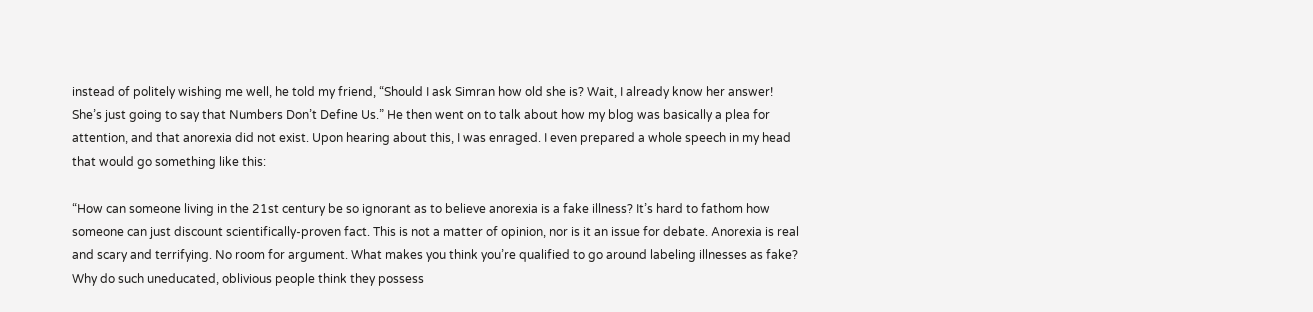instead of politely wishing me well, he told my friend, “Should I ask Simran how old she is? Wait, I already know her answer! She’s just going to say that Numbers Don’t Define Us.” He then went on to talk about how my blog was basically a plea for attention, and that anorexia did not exist. Upon hearing about this, I was enraged. I even prepared a whole speech in my head that would go something like this:

“How can someone living in the 21st century be so ignorant as to believe anorexia is a fake illness? It’s hard to fathom how someone can just discount scientifically-proven fact. This is not a matter of opinion, nor is it an issue for debate. Anorexia is real and scary and terrifying. No room for argument. What makes you think you’re qualified to go around labeling illnesses as fake? Why do such uneducated, oblivious people think they possess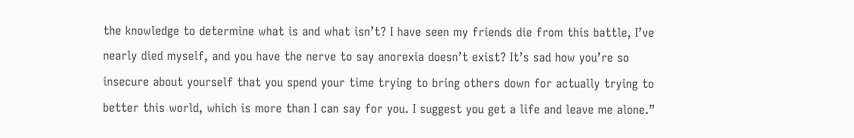the knowledge to determine what is and what isn’t? I have seen my friends die from this battle, I’ve nearly died myself, and you have the nerve to say anorexia doesn’t exist? It’s sad how you’re so insecure about yourself that you spend your time trying to bring others down for actually trying to better this world, which is more than I can say for you. I suggest you get a life and leave me alone.”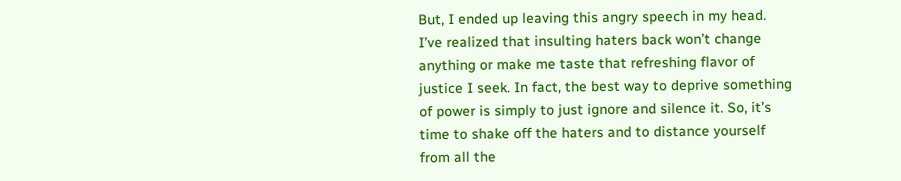But, I ended up leaving this angry speech in my head. I’ve realized that insulting haters back won’t change anything or make me taste that refreshing flavor of justice I seek. In fact, the best way to deprive something of power is simply to just ignore and silence it. So, it’s time to shake off the haters and to distance yourself from all the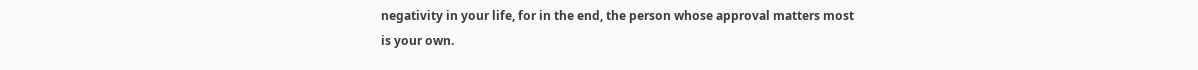negativity in your life, for in the end, the person whose approval matters most is your own.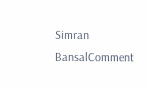Simran BansalComment